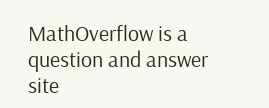MathOverflow is a question and answer site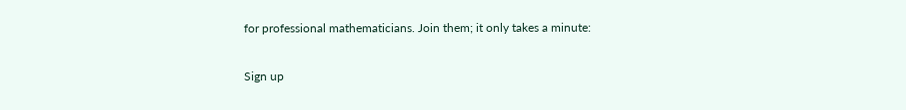for professional mathematicians. Join them; it only takes a minute:

Sign up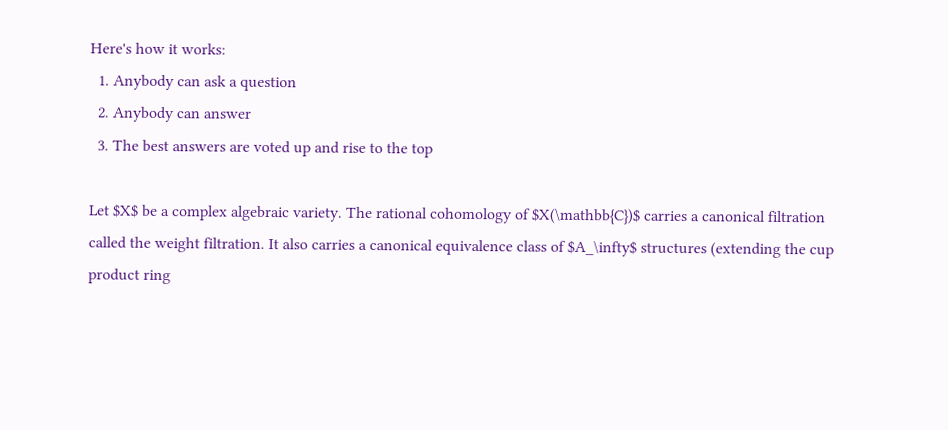Here's how it works:
  1. Anybody can ask a question
  2. Anybody can answer
  3. The best answers are voted up and rise to the top

Let $X$ be a complex algebraic variety. The rational cohomology of $X(\mathbb{C})$ carries a canonical filtration called the weight filtration. It also carries a canonical equivalence class of $A_\infty$ structures (extending the cup product ring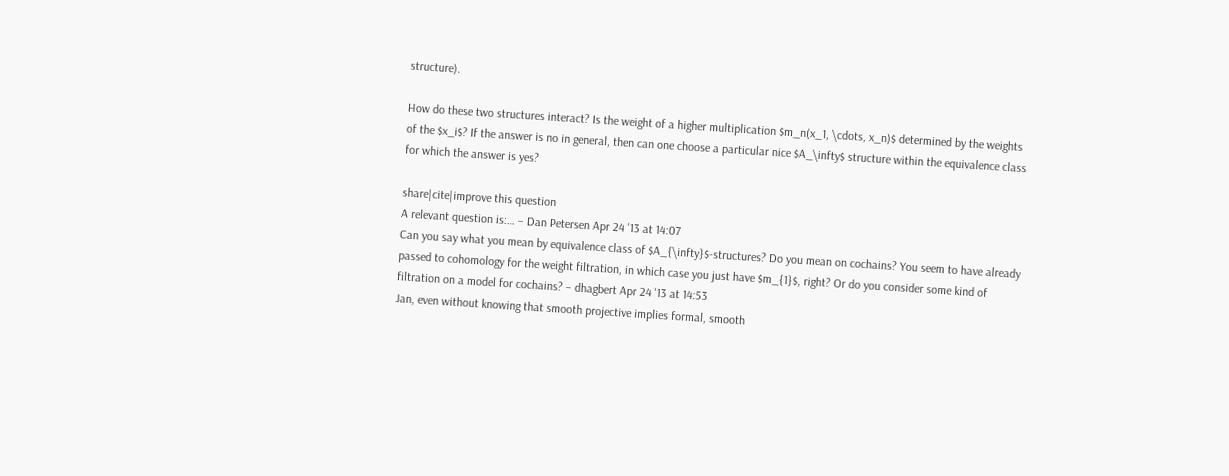structure).

How do these two structures interact? Is the weight of a higher multiplication $m_n(x_1, \cdots, x_n)$ determined by the weights of the $x_i$? If the answer is no in general, then can one choose a particular nice $A_\infty$ structure within the equivalence class for which the answer is yes?

share|cite|improve this question
A relevant question is:… – Dan Petersen Apr 24 '13 at 14:07
Can you say what you mean by equivalence class of $A_{\infty}$-structures? Do you mean on cochains? You seem to have already passed to cohomology for the weight filtration, in which case you just have $m_{1}$, right? Or do you consider some kind of filtration on a model for cochains? – dhagbert Apr 24 '13 at 14:53
Jan, even without knowing that smooth projective implies formal, smooth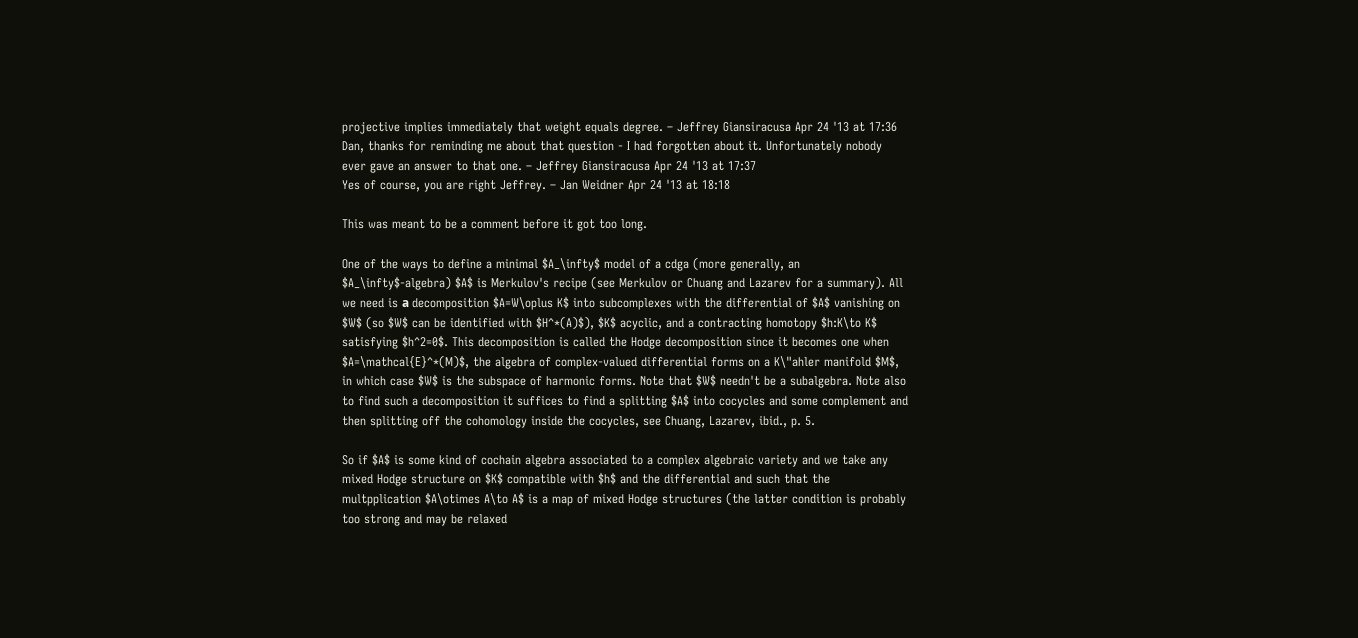projective implies immediately that weight equals degree. – Jeffrey Giansiracusa Apr 24 '13 at 17:36
Dan, thanks for reminding me about that question - I had forgotten about it. Unfortunately nobody ever gave an answer to that one. – Jeffrey Giansiracusa Apr 24 '13 at 17:37
Yes of course, you are right Jeffrey. – Jan Weidner Apr 24 '13 at 18:18

This was meant to be a comment before it got too long.

One of the ways to define a minimal $A_\infty$ model of a cdga (more generally, an $A_\infty$-algebra) $A$ is Merkulov's recipe (see Merkulov or Chuang and Lazarev for a summary). All we need is а decomposition $A=W\oplus K$ into subcomplexes with the differential of $A$ vanishing on $W$ (so $W$ can be identified with $H^*(A)$), $K$ acyclic, and a contracting homotopy $h:K\to K$ satisfying $h^2=0$. This decomposition is called the Hodge decomposition since it becomes one when $A=\mathcal{E}^*(M)$, the algebra of complex-valued differential forms on a K\"ahler manifold $M$, in which case $W$ is the subspace of harmonic forms. Note that $W$ needn't be a subalgebra. Note also to find such a decomposition it suffices to find a splitting $A$ into cocycles and some complement and then splitting off the cohomology inside the cocycles, see Chuang, Lazarev, ibid., p. 5.

So if $A$ is some kind of cochain algebra associated to a complex algebraic variety and we take any mixed Hodge structure on $K$ compatible with $h$ and the differential and such that the multpplication $A\otimes A\to A$ is a map of mixed Hodge structures (the latter condition is probably too strong and may be relaxed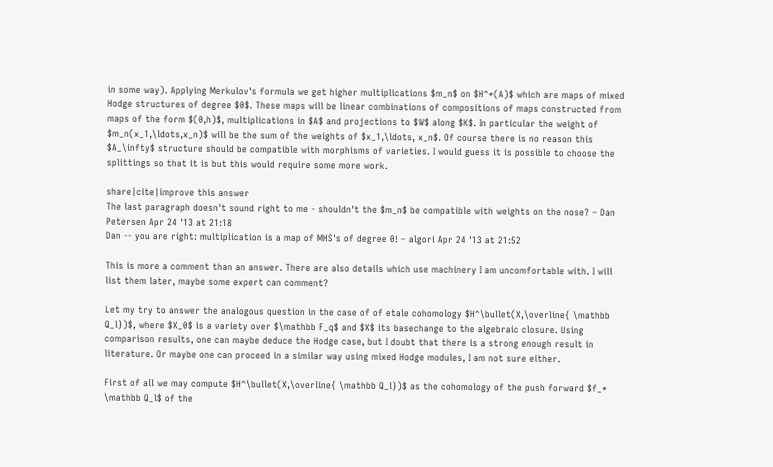in some way). Applying Merkulov's formula we get higher multiplications $m_n$ on $H^*(A)$ which are maps of mixed Hodge structures of degree $0$. These maps will be linear combinations of compositions of maps constructed from maps of the form $(0,h)$, multiplications in $A$ and projections to $W$ along $K$. In particular the weight of $m_n(x_1,\ldots,x_n)$ will be the sum of the weights of $x_1,\ldots, x_n$. Of course there is no reason this $A_\infty$ structure should be compatible with morphisms of varieties. I would guess it is possible to choose the splittings so that it is but this would require some more work.

share|cite|improve this answer
The last paragraph doesn't sound right to me - shouldn't the $m_n$ be compatible with weights on the nose? – Dan Petersen Apr 24 '13 at 21:18
Dan -- you are right: multiplication is a map of MHS's of degree 0! – algori Apr 24 '13 at 21:52

This is more a comment than an answer. There are also details which use machinery I am uncomfortable with. I will list them later, maybe some expert can comment?

Let my try to answer the analogous question in the case of of etale cohomology $H^\bullet(X,\overline{ \mathbb Q_l})$, where $X_0$ is a variety over $\mathbb F_q$ and $X$ its basechange to the algebraic closure. Using comparison results, one can maybe deduce the Hodge case, but I doubt that there is a strong enough result in literature. Or maybe one can proceed in a similar way using mixed Hodge modules, I am not sure either.

First of all we may compute $H^\bullet(X,\overline{ \mathbb Q_l})$ as the cohomology of the push forward $f_* \mathbb Q_l$ of the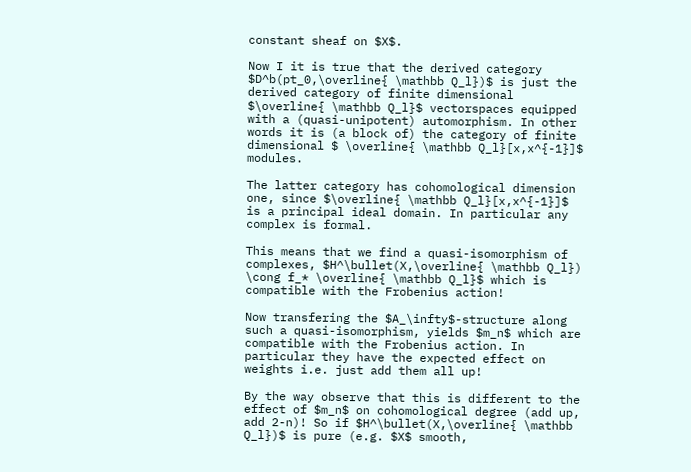constant sheaf on $X$.

Now I it is true that the derived category $D^b(pt_0,\overline{ \mathbb Q_l})$ is just the derived category of finite dimensional $\overline{ \mathbb Q_l}$ vectorspaces equipped with a (quasi-unipotent) automorphism. In other words it is (a block of) the category of finite dimensional $ \overline{ \mathbb Q_l}[x,x^{-1}]$ modules.

The latter category has cohomological dimension one, since $\overline{ \mathbb Q_l}[x,x^{-1}]$ is a principal ideal domain. In particular any complex is formal.

This means that we find a quasi-isomorphism of complexes, $H^\bullet(X,\overline{ \mathbb Q_l}) \cong f_* \overline{ \mathbb Q_l}$ which is compatible with the Frobenius action!

Now transfering the $A_\infty$-structure along such a quasi-isomorphism, yields $m_n$ which are compatible with the Frobenius action. In particular they have the expected effect on weights i.e. just add them all up!

By the way observe that this is different to the effect of $m_n$ on cohomological degree (add up, add 2-n)! So if $H^\bullet(X,\overline{ \mathbb Q_l})$ is pure (e.g. $X$ smooth,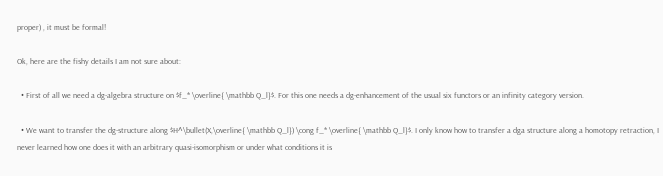proper) , it must be formal!

Ok, here are the fishy details I am not sure about:

  • First of all we need a dg-algebra structure on $f_* \overline{ \mathbb Q_l}$. For this one needs a dg-enhancement of the usual six functors or an infinity category version.

  • We want to transfer the dg-structure along $H^\bullet(X,\overline{ \mathbb Q_l}) \cong f_* \overline{ \mathbb Q_l}$. I only know how to transfer a dga structure along a homotopy retraction, I never learned how one does it with an arbitrary quasi-isomorphism or under what conditions it is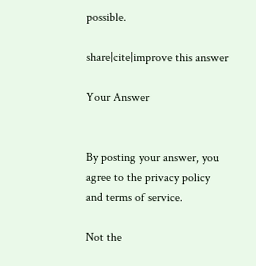possible.

share|cite|improve this answer

Your Answer


By posting your answer, you agree to the privacy policy and terms of service.

Not the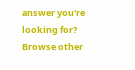answer you're looking for? Browse other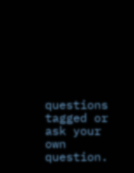questions tagged or ask your own question.